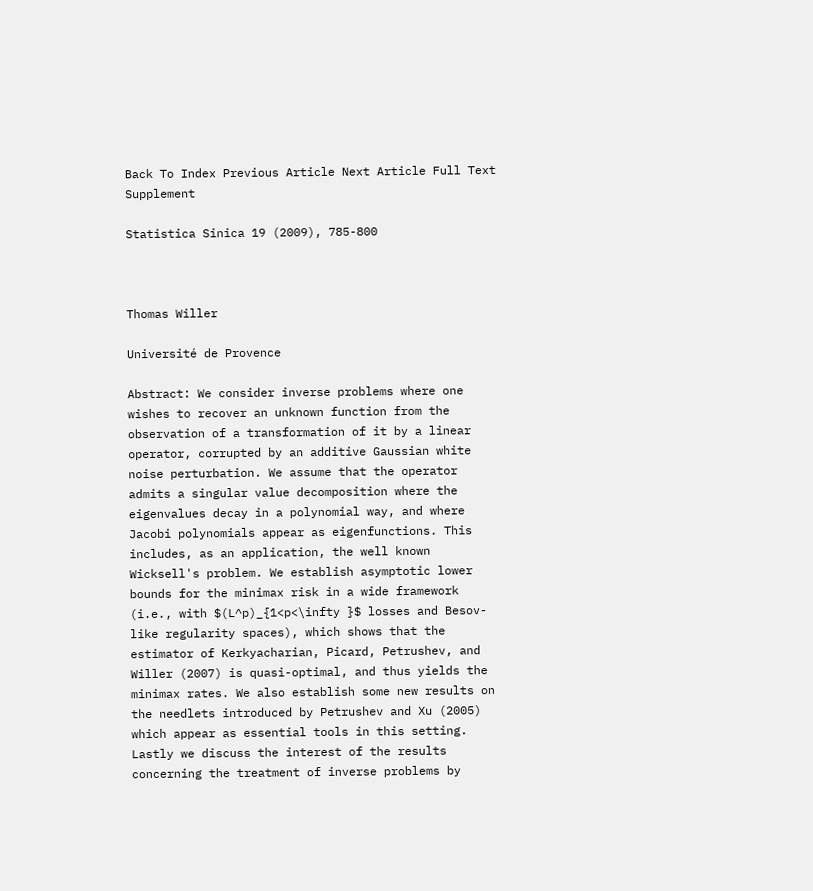Back To Index Previous Article Next Article Full Text Supplement

Statistica Sinica 19 (2009), 785-800



Thomas Willer

Université de Provence

Abstract: We consider inverse problems where one wishes to recover an unknown function from the observation of a transformation of it by a linear operator, corrupted by an additive Gaussian white noise perturbation. We assume that the operator admits a singular value decomposition where the eigenvalues decay in a polynomial way, and where Jacobi polynomials appear as eigenfunctions. This includes, as an application, the well known Wicksell's problem. We establish asymptotic lower bounds for the minimax risk in a wide framework (i.e., with $(L^p)_{1<p<\infty }$ losses and Besov-like regularity spaces), which shows that the estimator of Kerkyacharian, Picard, Petrushev, and Willer (2007) is quasi-optimal, and thus yields the minimax rates. We also establish some new results on the needlets introduced by Petrushev and Xu (2005) which appear as essential tools in this setting. Lastly we discuss the interest of the results concerning the treatment of inverse problems by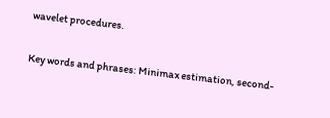wavelet procedures.

Key words and phrases: Minimax estimation, second-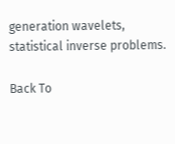generation wavelets, statistical inverse problems.

Back To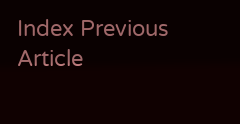Index Previous Article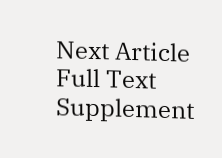Next Article Full Text Supplement